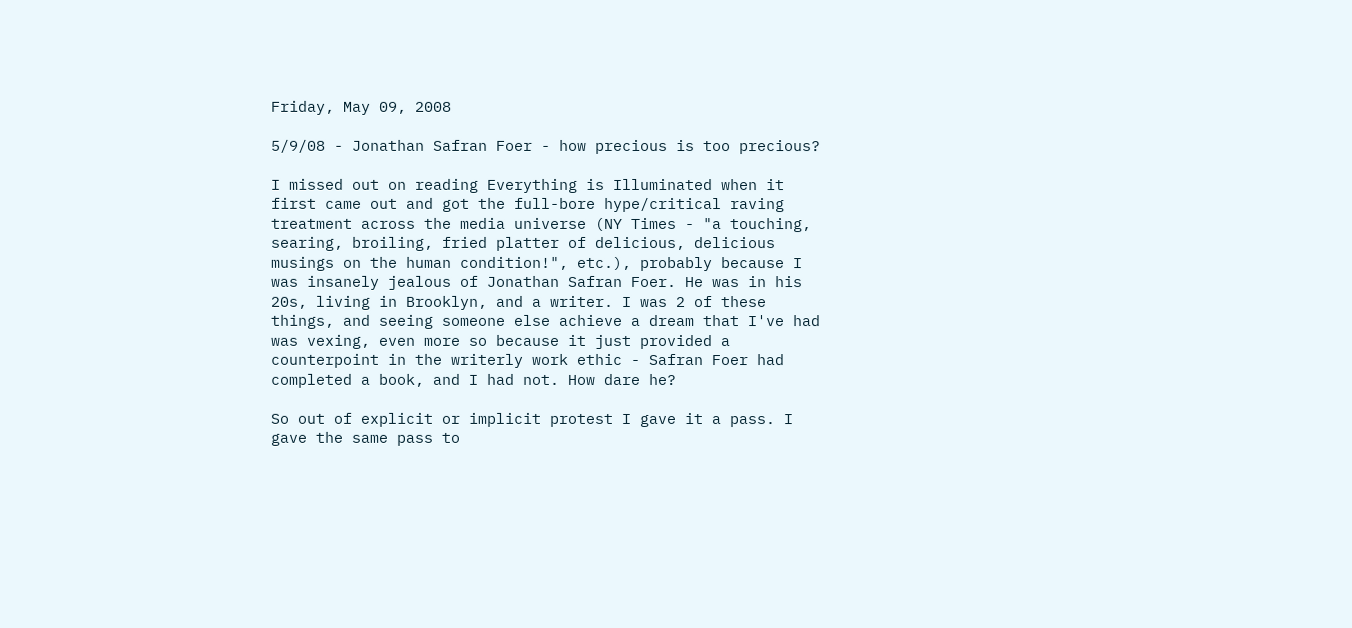Friday, May 09, 2008

5/9/08 - Jonathan Safran Foer - how precious is too precious?

I missed out on reading Everything is Illuminated when it first came out and got the full-bore hype/critical raving treatment across the media universe (NY Times - "a touching, searing, broiling, fried platter of delicious, delicious musings on the human condition!", etc.), probably because I was insanely jealous of Jonathan Safran Foer. He was in his 20s, living in Brooklyn, and a writer. I was 2 of these things, and seeing someone else achieve a dream that I've had was vexing, even more so because it just provided a counterpoint in the writerly work ethic - Safran Foer had completed a book, and I had not. How dare he?

So out of explicit or implicit protest I gave it a pass. I gave the same pass to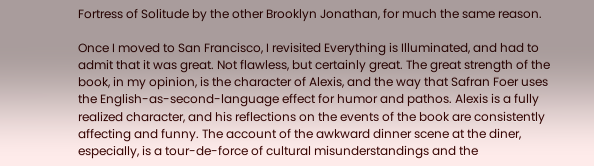Fortress of Solitude by the other Brooklyn Jonathan, for much the same reason.

Once I moved to San Francisco, I revisited Everything is Illuminated, and had to admit that it was great. Not flawless, but certainly great. The great strength of the book, in my opinion, is the character of Alexis, and the way that Safran Foer uses the English-as-second-language effect for humor and pathos. Alexis is a fully realized character, and his reflections on the events of the book are consistently affecting and funny. The account of the awkward dinner scene at the diner, especially, is a tour-de-force of cultural misunderstandings and the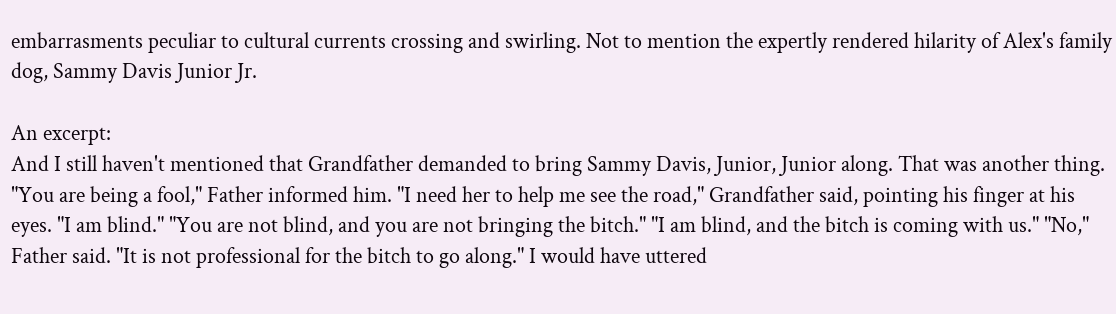embarrasments peculiar to cultural currents crossing and swirling. Not to mention the expertly rendered hilarity of Alex's family dog, Sammy Davis Junior Jr.

An excerpt:
And I still haven't mentioned that Grandfather demanded to bring Sammy Davis, Junior, Junior along. That was another thing. "You are being a fool," Father informed him. "I need her to help me see the road," Grandfather said, pointing his finger at his eyes. "I am blind." "You are not blind, and you are not bringing the bitch." "I am blind, and the bitch is coming with us." "No," Father said. "It is not professional for the bitch to go along." I would have uttered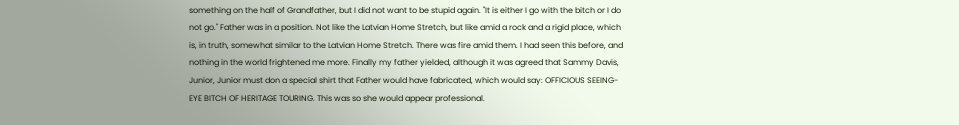something on the half of Grandfather, but I did not want to be stupid again. "It is either I go with the bitch or I do not go." Father was in a position. Not like the Latvian Home Stretch, but like amid a rock and a rigid place, which is, in truth, somewhat similar to the Latvian Home Stretch. There was fire amid them. I had seen this before, and nothing in the world frightened me more. Finally my father yielded, although it was agreed that Sammy Davis, Junior, Junior must don a special shirt that Father would have fabricated, which would say: OFFICIOUS SEEING-EYE BITCH OF HERITAGE TOURING. This was so she would appear professional.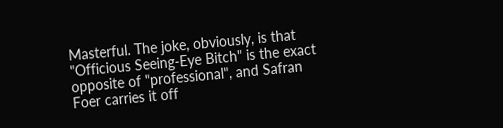Masterful. The joke, obviously, is that "Officious Seeing-Eye Bitch" is the exact opposite of "professional", and Safran Foer carries it off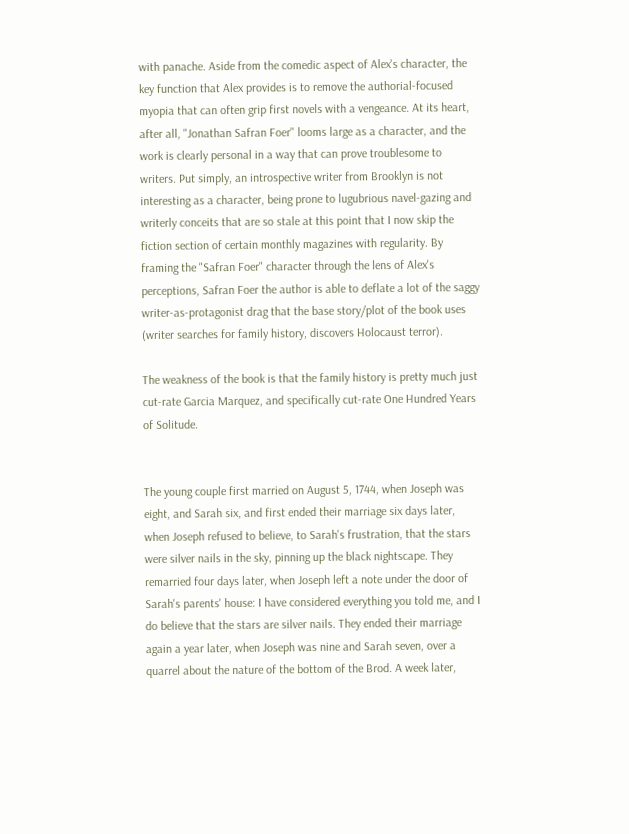with panache. Aside from the comedic aspect of Alex's character, the key function that Alex provides is to remove the authorial-focused myopia that can often grip first novels with a vengeance. At its heart, after all, "Jonathan Safran Foer" looms large as a character, and the work is clearly personal in a way that can prove troublesome to writers. Put simply, an introspective writer from Brooklyn is not interesting as a character, being prone to lugubrious navel-gazing and writerly conceits that are so stale at this point that I now skip the fiction section of certain monthly magazines with regularity. By framing the "Safran Foer" character through the lens of Alex's perceptions, Safran Foer the author is able to deflate a lot of the saggy writer-as-protagonist drag that the base story/plot of the book uses (writer searches for family history, discovers Holocaust terror).

The weakness of the book is that the family history is pretty much just cut-rate Garcia Marquez, and specifically cut-rate One Hundred Years of Solitude.


The young couple first married on August 5, 1744, when Joseph was eight, and Sarah six, and first ended their marriage six days later, when Joseph refused to believe, to Sarah's frustration, that the stars were silver nails in the sky, pinning up the black nightscape. They remarried four days later, when Joseph left a note under the door of Sarah's parents' house: I have considered everything you told me, and I do believe that the stars are silver nails. They ended their marriage again a year later, when Joseph was nine and Sarah seven, over a quarrel about the nature of the bottom of the Brod. A week later,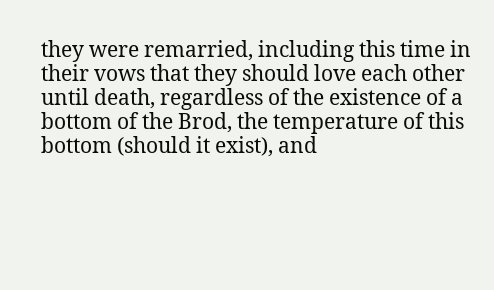they were remarried, including this time in their vows that they should love each other until death, regardless of the existence of a bottom of the Brod, the temperature of this bottom (should it exist), and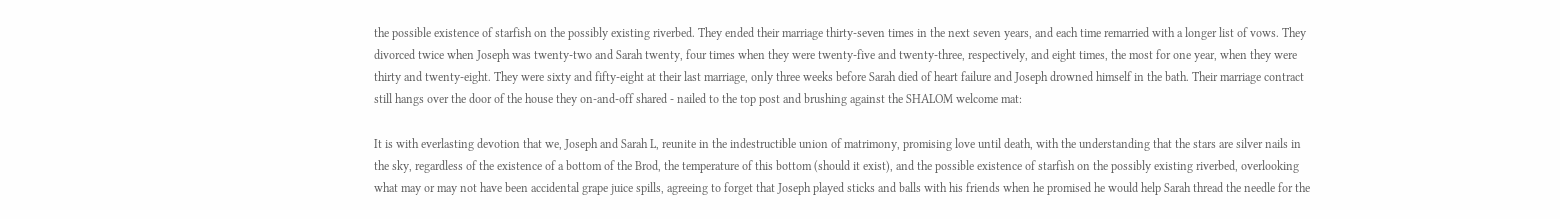the possible existence of starfish on the possibly existing riverbed. They ended their marriage thirty-seven times in the next seven years, and each time remarried with a longer list of vows. They divorced twice when Joseph was twenty-two and Sarah twenty, four times when they were twenty-five and twenty-three, respectively, and eight times, the most for one year, when they were thirty and twenty-eight. They were sixty and fifty-eight at their last marriage, only three weeks before Sarah died of heart failure and Joseph drowned himself in the bath. Their marriage contract still hangs over the door of the house they on-and-off shared - nailed to the top post and brushing against the SHALOM welcome mat:

It is with everlasting devotion that we, Joseph and Sarah L, reunite in the indestructible union of matrimony, promising love until death, with the understanding that the stars are silver nails in the sky, regardless of the existence of a bottom of the Brod, the temperature of this bottom (should it exist), and the possible existence of starfish on the possibly existing riverbed, overlooking what may or may not have been accidental grape juice spills, agreeing to forget that Joseph played sticks and balls with his friends when he promised he would help Sarah thread the needle for the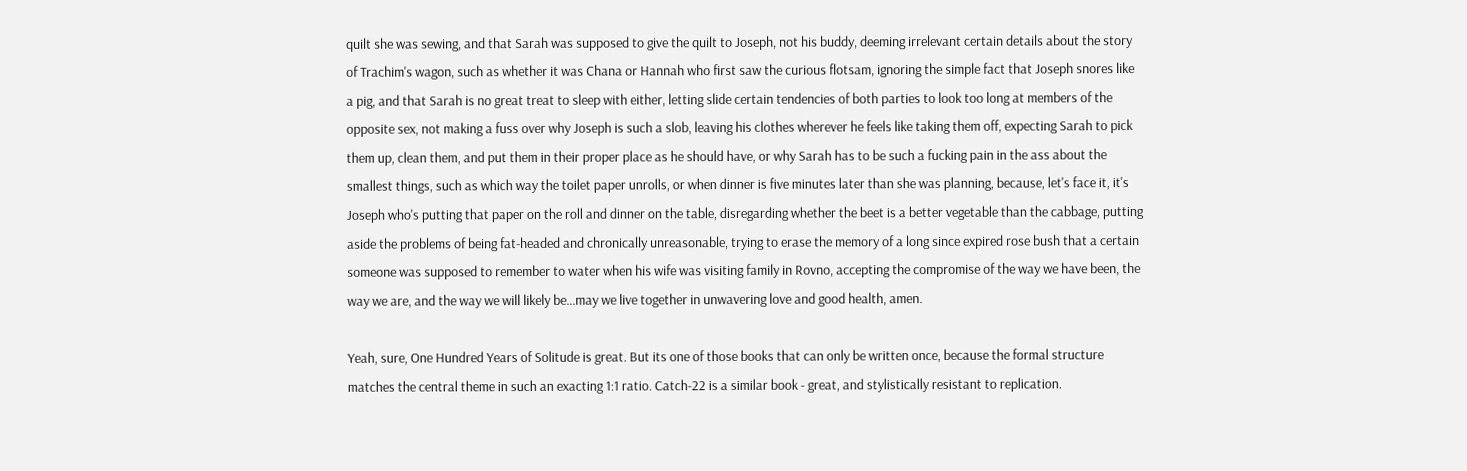quilt she was sewing, and that Sarah was supposed to give the quilt to Joseph, not his buddy, deeming irrelevant certain details about the story of Trachim's wagon, such as whether it was Chana or Hannah who first saw the curious flotsam, ignoring the simple fact that Joseph snores like a pig, and that Sarah is no great treat to sleep with either, letting slide certain tendencies of both parties to look too long at members of the opposite sex, not making a fuss over why Joseph is such a slob, leaving his clothes wherever he feels like taking them off, expecting Sarah to pick them up, clean them, and put them in their proper place as he should have, or why Sarah has to be such a fucking pain in the ass about the smallest things, such as which way the toilet paper unrolls, or when dinner is five minutes later than she was planning, because, let's face it, it's Joseph who's putting that paper on the roll and dinner on the table, disregarding whether the beet is a better vegetable than the cabbage, putting aside the problems of being fat-headed and chronically unreasonable, trying to erase the memory of a long since expired rose bush that a certain someone was supposed to remember to water when his wife was visiting family in Rovno, accepting the compromise of the way we have been, the way we are, and the way we will likely be...may we live together in unwavering love and good health, amen.

Yeah, sure, One Hundred Years of Solitude is great. But its one of those books that can only be written once, because the formal structure matches the central theme in such an exacting 1:1 ratio. Catch-22 is a similar book - great, and stylistically resistant to replication.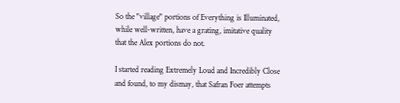So the "village" portions of Everything is Illuminated, while well-written, have a grating, imitative quality that the Alex portions do not.

I started reading Extremely Loud and Incredibly Close and found, to my dismay, that Safran Foer attempts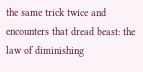the same trick twice and encounters that dread beast: the law of diminishing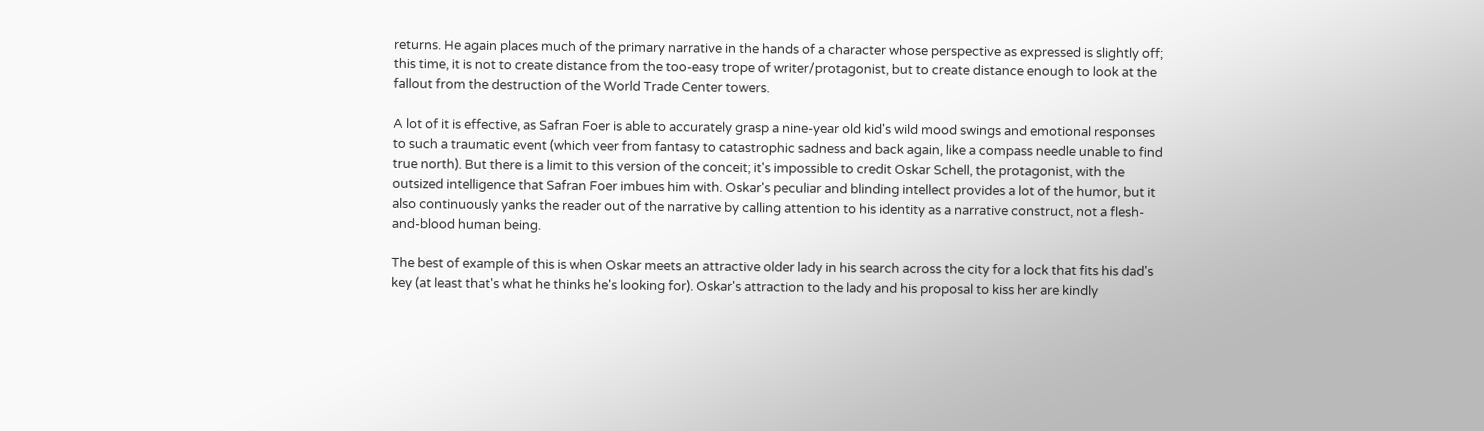returns. He again places much of the primary narrative in the hands of a character whose perspective as expressed is slightly off; this time, it is not to create distance from the too-easy trope of writer/protagonist, but to create distance enough to look at the fallout from the destruction of the World Trade Center towers.

A lot of it is effective, as Safran Foer is able to accurately grasp a nine-year old kid's wild mood swings and emotional responses to such a traumatic event (which veer from fantasy to catastrophic sadness and back again, like a compass needle unable to find true north). But there is a limit to this version of the conceit; it's impossible to credit Oskar Schell, the protagonist, with the outsized intelligence that Safran Foer imbues him with. Oskar's peculiar and blinding intellect provides a lot of the humor, but it also continuously yanks the reader out of the narrative by calling attention to his identity as a narrative construct, not a flesh-and-blood human being.

The best of example of this is when Oskar meets an attractive older lady in his search across the city for a lock that fits his dad's key (at least that's what he thinks he's looking for). Oskar's attraction to the lady and his proposal to kiss her are kindly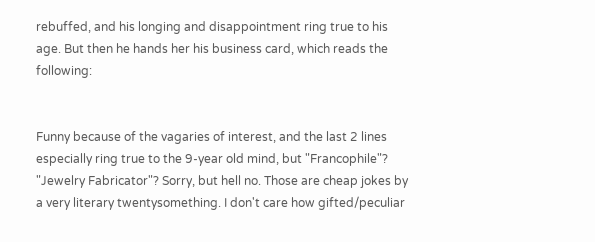rebuffed, and his longing and disappointment ring true to his age. But then he hands her his business card, which reads the following:


Funny because of the vagaries of interest, and the last 2 lines especially ring true to the 9-year old mind, but "Francophile"? "Jewelry Fabricator"? Sorry, but hell no. Those are cheap jokes by a very literary twentysomething. I don't care how gifted/peculiar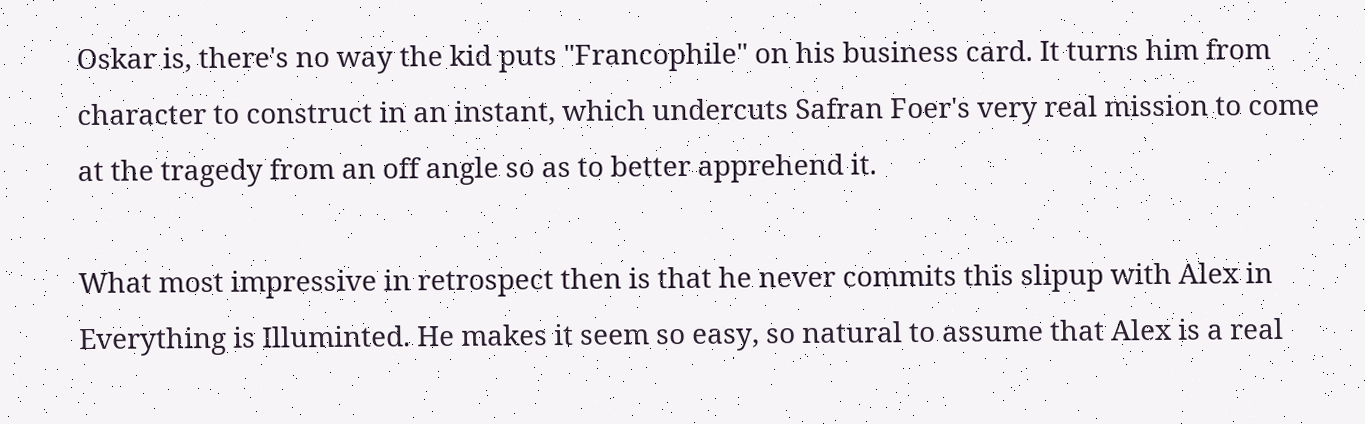Oskar is, there's no way the kid puts "Francophile" on his business card. It turns him from character to construct in an instant, which undercuts Safran Foer's very real mission to come at the tragedy from an off angle so as to better apprehend it.

What most impressive in retrospect then is that he never commits this slipup with Alex in Everything is Illuminted. He makes it seem so easy, so natural to assume that Alex is a real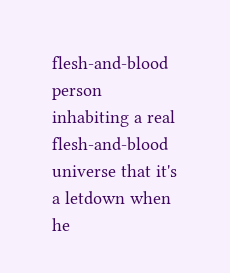flesh-and-blood person inhabiting a real flesh-and-blood universe that it's a letdown when he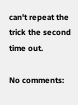can't repeat the trick the second time out.

No comments: